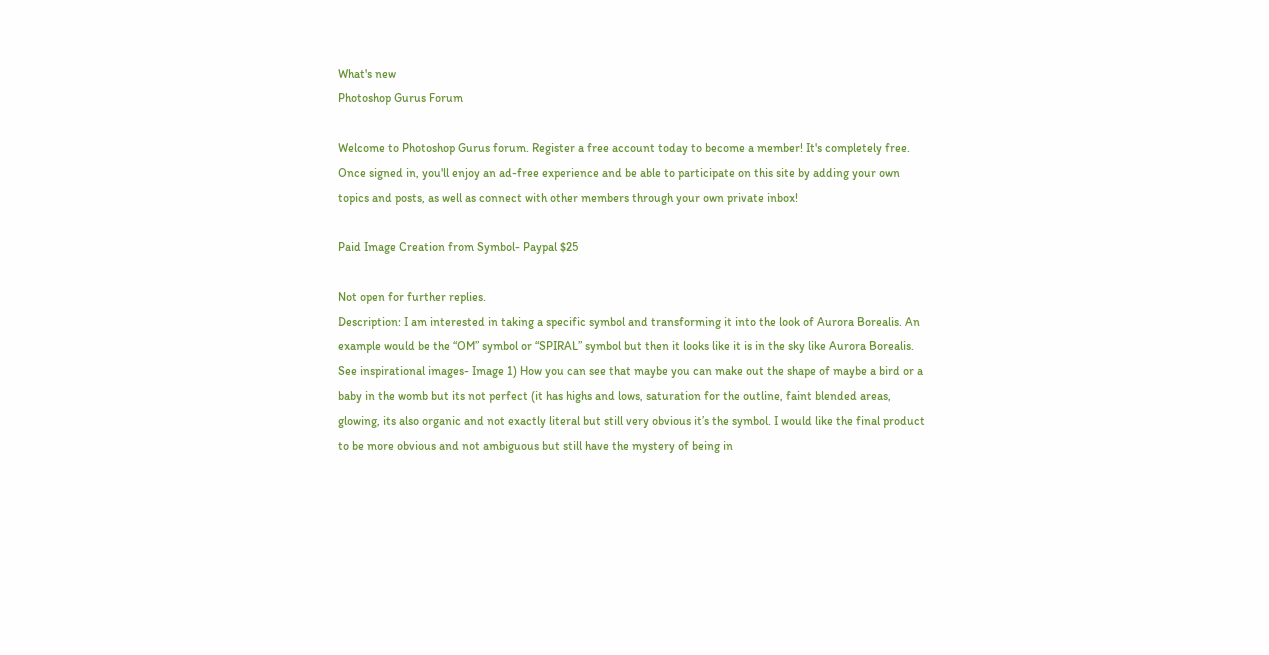What's new
Photoshop Gurus Forum

Welcome to Photoshop Gurus forum. Register a free account today to become a member! It's completely free. Once signed in, you'll enjoy an ad-free experience and be able to participate on this site by adding your own topics and posts, as well as connect with other members through your own private inbox!

Paid Image Creation from Symbol- Paypal $25

Not open for further replies.
Description: I am interested in taking a specific symbol and transforming it into the look of Aurora Borealis. An example would be the “OM” symbol or “SPIRAL” symbol but then it looks like it is in the sky like Aurora Borealis. See inspirational images- Image 1) How you can see that maybe you can make out the shape of maybe a bird or a baby in the womb but its not perfect (it has highs and lows, saturation for the outline, faint blended areas, glowing, its also organic and not exactly literal but still very obvious it’s the symbol. I would like the final product to be more obvious and not ambiguous but still have the mystery of being in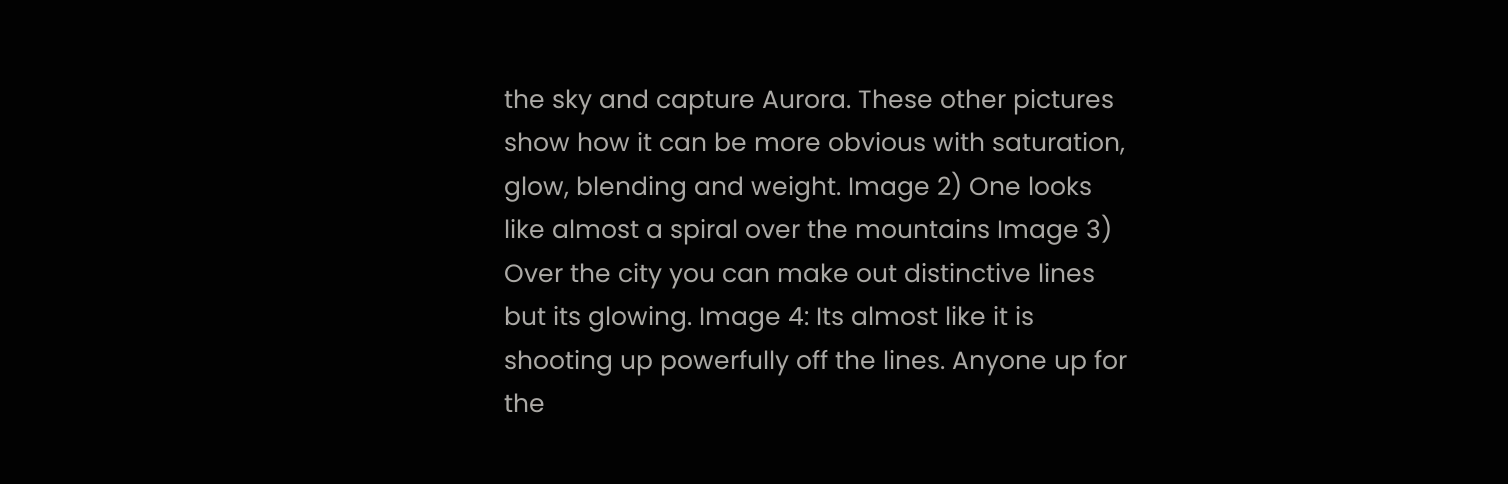the sky and capture Aurora. These other pictures show how it can be more obvious with saturation, glow, blending and weight. Image 2) One looks like almost a spiral over the mountains Image 3) Over the city you can make out distinctive lines but its glowing. Image 4: Its almost like it is shooting up powerfully off the lines. Anyone up for the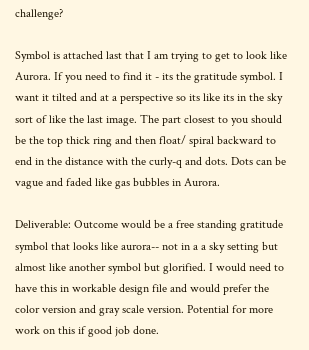challenge?

Symbol is attached last that I am trying to get to look like Aurora. If you need to find it - its the gratitude symbol. I want it tilted and at a perspective so its like its in the sky sort of like the last image. The part closest to you should be the top thick ring and then float/ spiral backward to end in the distance with the curly-q and dots. Dots can be vague and faded like gas bubbles in Aurora.

Deliverable: Outcome would be a free standing gratitude symbol that looks like aurora-- not in a a sky setting but almost like another symbol but glorified. I would need to have this in workable design file and would prefer the color version and gray scale version. Potential for more work on this if good job done.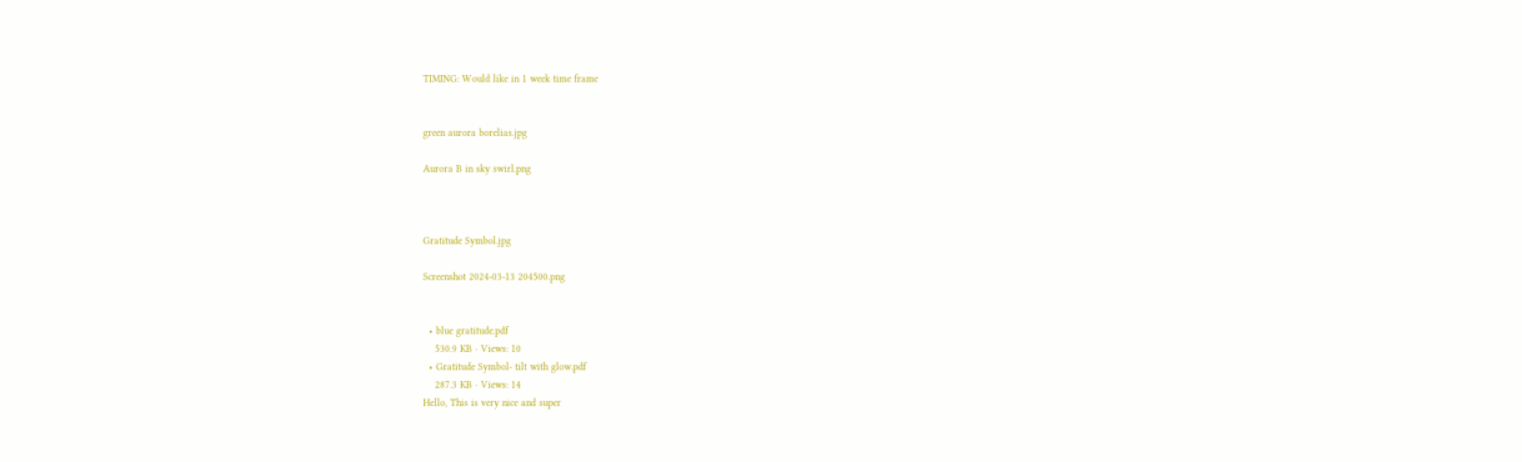TIMING: Would like in 1 week time frame


green aurora borelias.jpg

Aurora B in sky swirl.png



Gratitude Symbol.jpg

Screenshot 2024-03-13 204500.png


  • blue gratitude.pdf
    530.9 KB · Views: 10
  • Gratitude Symbol- tilt with glow.pdf
    287.3 KB · Views: 14
Hello, This is very nice and super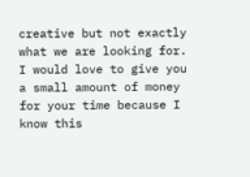creative but not exactly what we are looking for. I would love to give you a small amount of money for your time because I know this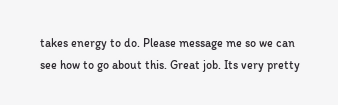takes energy to do. Please message me so we can see how to go about this. Great job. Its very pretty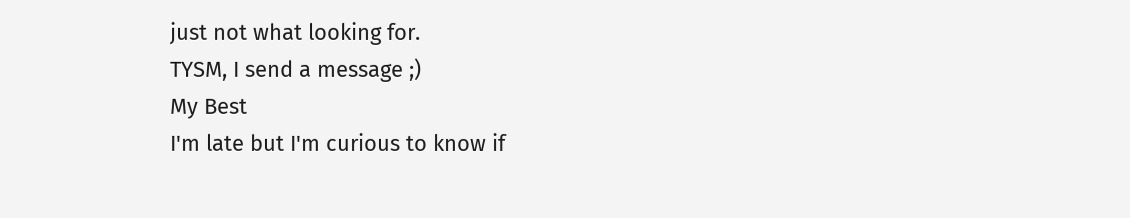just not what looking for.
TYSM, I send a message ;)
My Best
I'm late but I'm curious to know if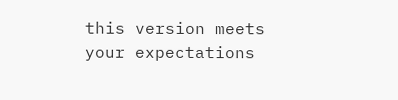this version meets your expectations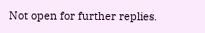Not open for further replies.